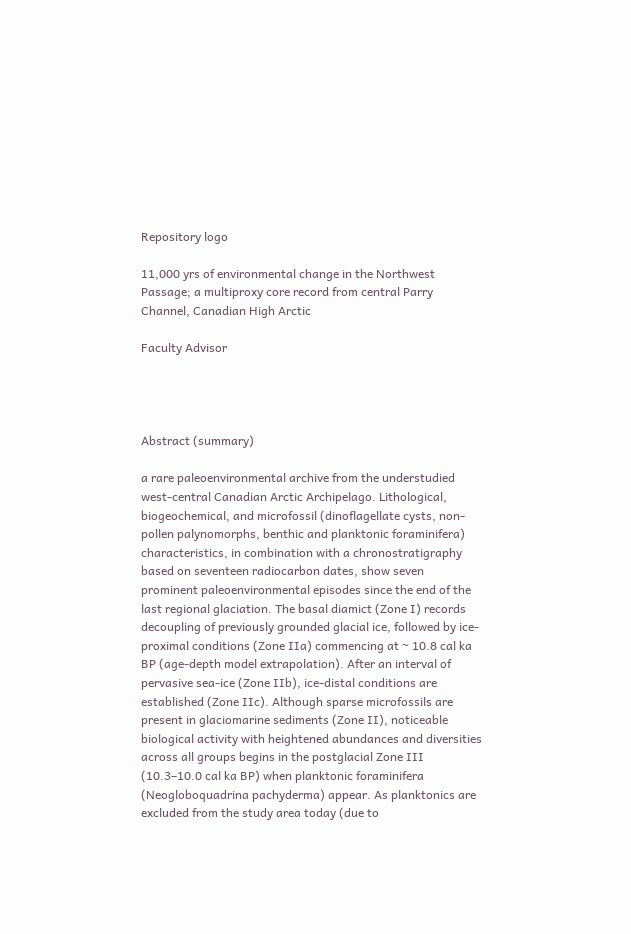Repository logo

11,000 yrs of environmental change in the Northwest Passage; a multiproxy core record from central Parry Channel, Canadian High Arctic

Faculty Advisor




Abstract (summary)

a rare paleoenvironmental archive from the understudied west-central Canadian Arctic Archipelago. Lithological, biogeochemical, and microfossil (dinoflagellate cysts, non-pollen palynomorphs, benthic and planktonic foraminifera) characteristics, in combination with a chronostratigraphy based on seventeen radiocarbon dates, show seven prominent paleoenvironmental episodes since the end of the last regional glaciation. The basal diamict (Zone I) records decoupling of previously grounded glacial ice, followed by ice-proximal conditions (Zone IIa) commencing at ~ 10.8 cal ka BP (age-depth model extrapolation). After an interval of pervasive sea-ice (Zone IIb), ice-distal conditions are established (Zone IIc). Although sparse microfossils are present in glaciomarine sediments (Zone II), noticeable biological activity with heightened abundances and diversities across all groups begins in the postglacial Zone III (10.3–10.0 cal ka BP) when planktonic foraminifera (Neogloboquadrina pachyderma) appear. As planktonics are excluded from the study area today (due to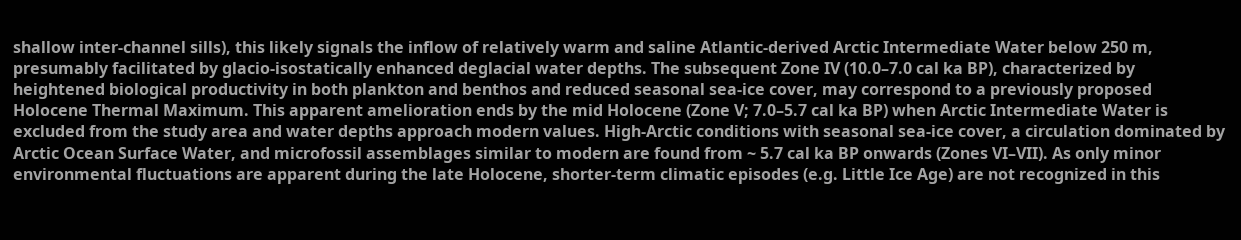shallow inter-channel sills), this likely signals the inflow of relatively warm and saline Atlantic-derived Arctic Intermediate Water below 250 m, presumably facilitated by glacio-isostatically enhanced deglacial water depths. The subsequent Zone IV (10.0–7.0 cal ka BP), characterized by heightened biological productivity in both plankton and benthos and reduced seasonal sea-ice cover, may correspond to a previously proposed Holocene Thermal Maximum. This apparent amelioration ends by the mid Holocene (Zone V; 7.0–5.7 cal ka BP) when Arctic Intermediate Water is excluded from the study area and water depths approach modern values. High-Arctic conditions with seasonal sea-ice cover, a circulation dominated by Arctic Ocean Surface Water, and microfossil assemblages similar to modern are found from ~ 5.7 cal ka BP onwards (Zones VI–VII). As only minor environmental fluctuations are apparent during the late Holocene, shorter-term climatic episodes (e.g. Little Ice Age) are not recognized in this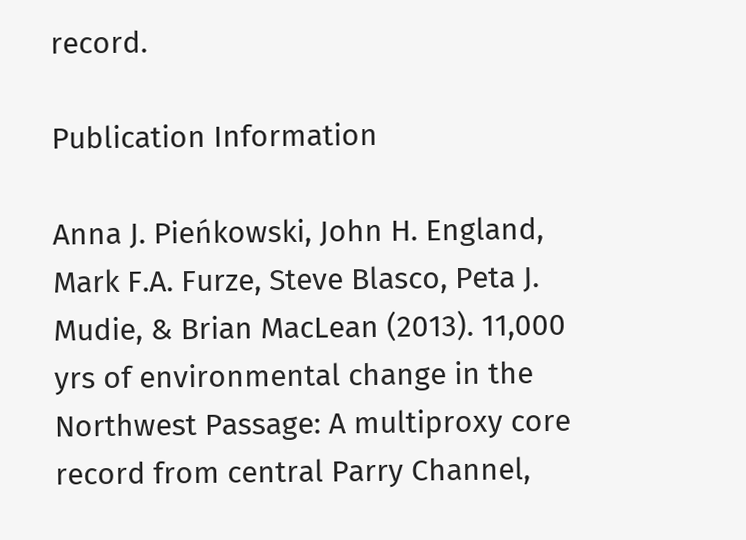record.

Publication Information

Anna J. Pieńkowski, John H. England, Mark F.A. Furze, Steve Blasco, Peta J. Mudie, & Brian MacLean (2013). 11,000 yrs of environmental change in the Northwest Passage: A multiproxy core record from central Parry Channel,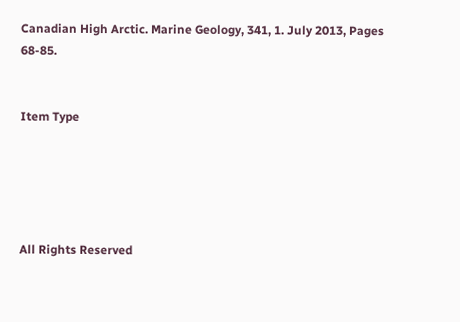Canadian High Arctic. Marine Geology, 341, 1. July 2013, Pages 68-85.


Item Type





All Rights Reserved